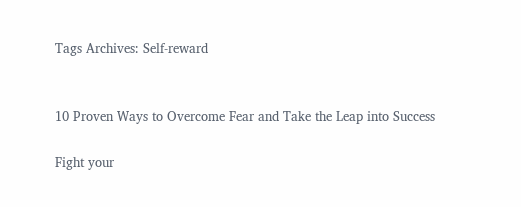Tags Archives: Self-reward


10 Proven Ways to Overcome Fear and Take the Leap into Success

Fight your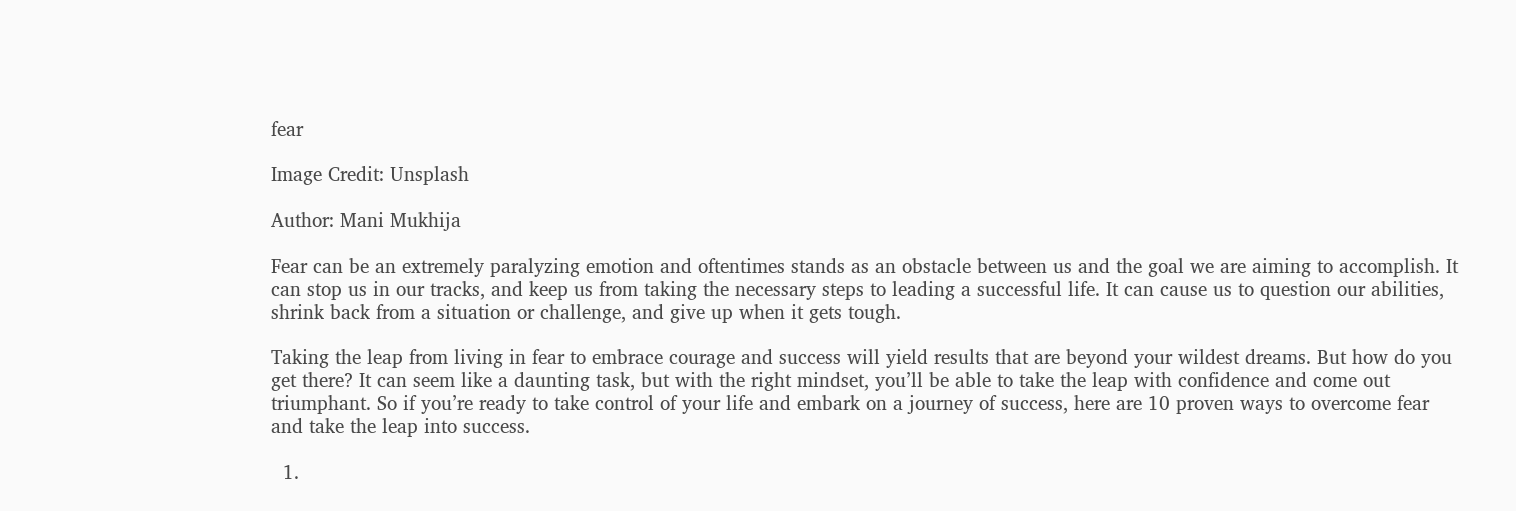fear

Image Credit: Unsplash

Author: Mani Mukhija

Fear can be an extremely paralyzing emotion and oftentimes stands as an obstacle between us and the goal we are aiming to accomplish. It can stop us in our tracks, and keep us from taking the necessary steps to leading a successful life. It can cause us to question our abilities, shrink back from a situation or challenge, and give up when it gets tough.

Taking the leap from living in fear to embrace courage and success will yield results that are beyond your wildest dreams. But how do you get there? It can seem like a daunting task, but with the right mindset, you’ll be able to take the leap with confidence and come out triumphant. So if you’re ready to take control of your life and embark on a journey of success, here are 10 proven ways to overcome fear and take the leap into success.

  1.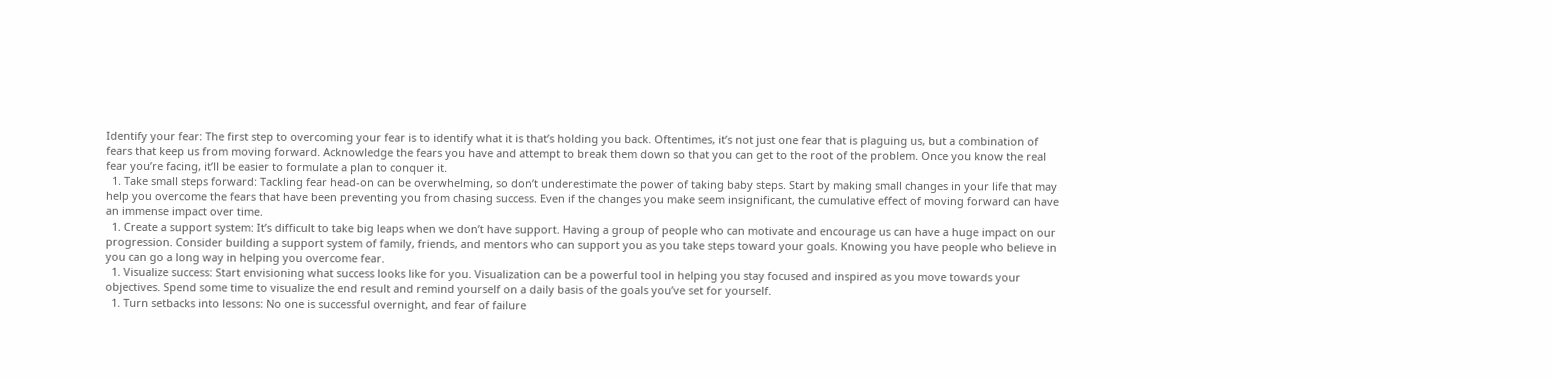Identify your fear: The first step to overcoming your fear is to identify what it is that’s holding you back. Oftentimes, it’s not just one fear that is plaguing us, but a combination of fears that keep us from moving forward. Acknowledge the fears you have and attempt to break them down so that you can get to the root of the problem. Once you know the real fear you’re facing, it’ll be easier to formulate a plan to conquer it.
  1. Take small steps forward: Tackling fear head-on can be overwhelming, so don’t underestimate the power of taking baby steps. Start by making small changes in your life that may help you overcome the fears that have been preventing you from chasing success. Even if the changes you make seem insignificant, the cumulative effect of moving forward can have an immense impact over time.
  1. Create a support system: It’s difficult to take big leaps when we don’t have support. Having a group of people who can motivate and encourage us can have a huge impact on our progression. Consider building a support system of family, friends, and mentors who can support you as you take steps toward your goals. Knowing you have people who believe in you can go a long way in helping you overcome fear.
  1. Visualize success: Start envisioning what success looks like for you. Visualization can be a powerful tool in helping you stay focused and inspired as you move towards your objectives. Spend some time to visualize the end result and remind yourself on a daily basis of the goals you’ve set for yourself.
  1. Turn setbacks into lessons: No one is successful overnight, and fear of failure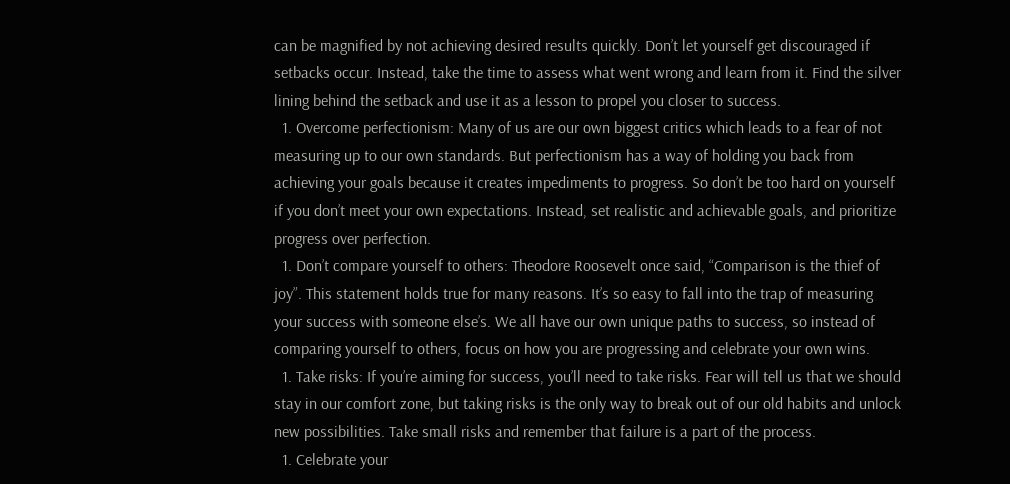can be magnified by not achieving desired results quickly. Don’t let yourself get discouraged if setbacks occur. Instead, take the time to assess what went wrong and learn from it. Find the silver lining behind the setback and use it as a lesson to propel you closer to success.
  1. Overcome perfectionism: Many of us are our own biggest critics which leads to a fear of not measuring up to our own standards. But perfectionism has a way of holding you back from achieving your goals because it creates impediments to progress. So don’t be too hard on yourself if you don’t meet your own expectations. Instead, set realistic and achievable goals, and prioritize progress over perfection.
  1. Don’t compare yourself to others: Theodore Roosevelt once said, “Comparison is the thief of joy”. This statement holds true for many reasons. It’s so easy to fall into the trap of measuring your success with someone else’s. We all have our own unique paths to success, so instead of comparing yourself to others, focus on how you are progressing and celebrate your own wins.
  1. Take risks: If you’re aiming for success, you’ll need to take risks. Fear will tell us that we should stay in our comfort zone, but taking risks is the only way to break out of our old habits and unlock new possibilities. Take small risks and remember that failure is a part of the process.
  1. Celebrate your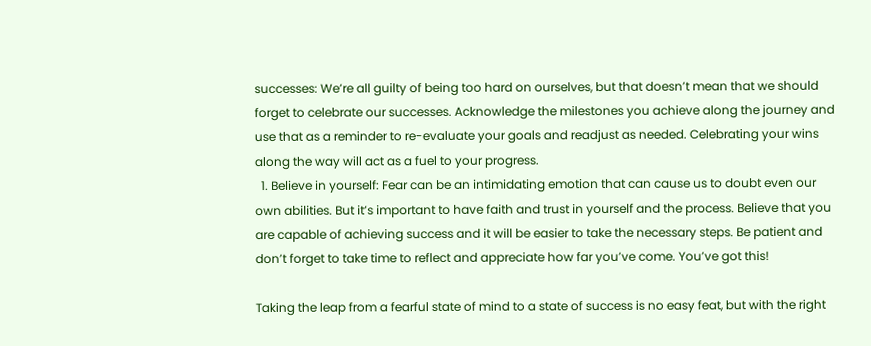successes: We’re all guilty of being too hard on ourselves, but that doesn’t mean that we should forget to celebrate our successes. Acknowledge the milestones you achieve along the journey and use that as a reminder to re-evaluate your goals and readjust as needed. Celebrating your wins along the way will act as a fuel to your progress.
  1. Believe in yourself: Fear can be an intimidating emotion that can cause us to doubt even our own abilities. But it’s important to have faith and trust in yourself and the process. Believe that you are capable of achieving success and it will be easier to take the necessary steps. Be patient and don’t forget to take time to reflect and appreciate how far you’ve come. You’ve got this!

Taking the leap from a fearful state of mind to a state of success is no easy feat, but with the right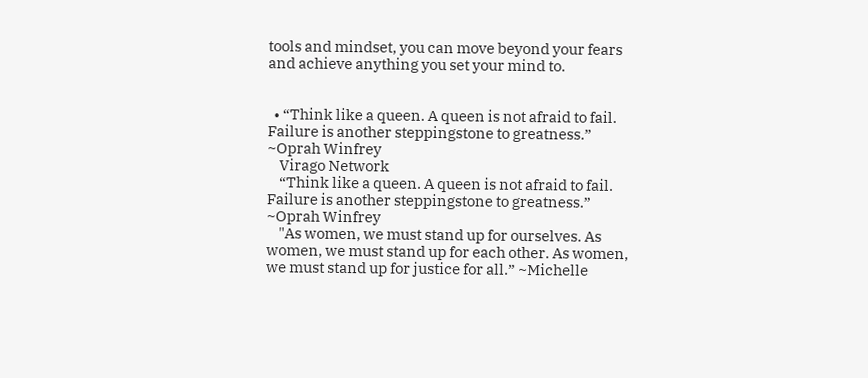tools and mindset, you can move beyond your fears and achieve anything you set your mind to.


  • “Think like a queen. A queen is not afraid to fail. Failure is another steppingstone to greatness.” ~Oprah Winfrey
    Virago Network
    “Think like a queen. A queen is not afraid to fail. Failure is another steppingstone to greatness.” ~Oprah Winfrey
    "As women, we must stand up for ourselves. As women, we must stand up for each other. As women, we must stand up for justice for all.” ~Michelle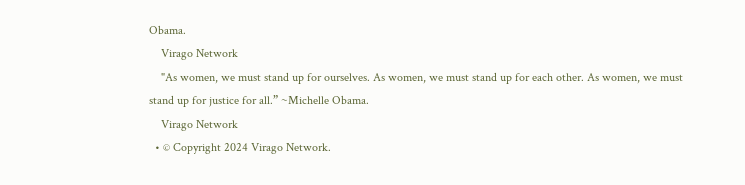Obama.
    Virago Network
    "As women, we must stand up for ourselves. As women, we must stand up for each other. As women, we must stand up for justice for all.” ~Michelle Obama.
    Virago Network
  • © Copyright 2024 Virago Network.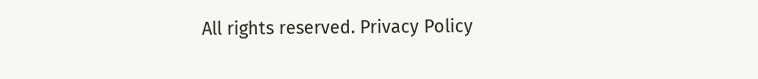All rights reserved. Privacy Policy